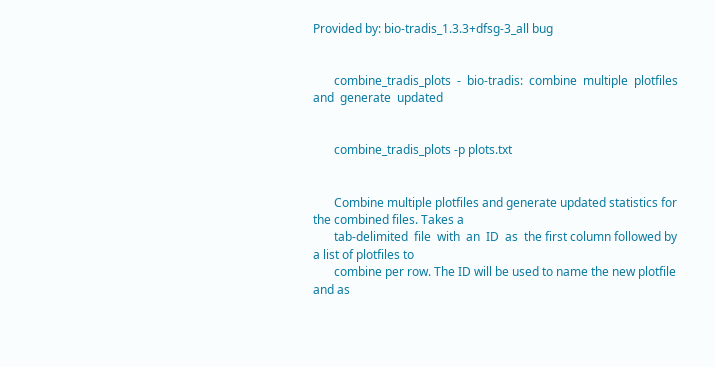Provided by: bio-tradis_1.3.3+dfsg-3_all bug


       combine_tradis_plots  -  bio-tradis:  combine  multiple  plotfiles  and  generate  updated


       combine_tradis_plots -p plots.txt


       Combine multiple plotfiles and generate updated statistics for the combined files. Takes a
       tab-delimited  file  with  an  ID  as  the first column followed by a list of plotfiles to
       combine per row. The ID will be used to name the new plotfile and as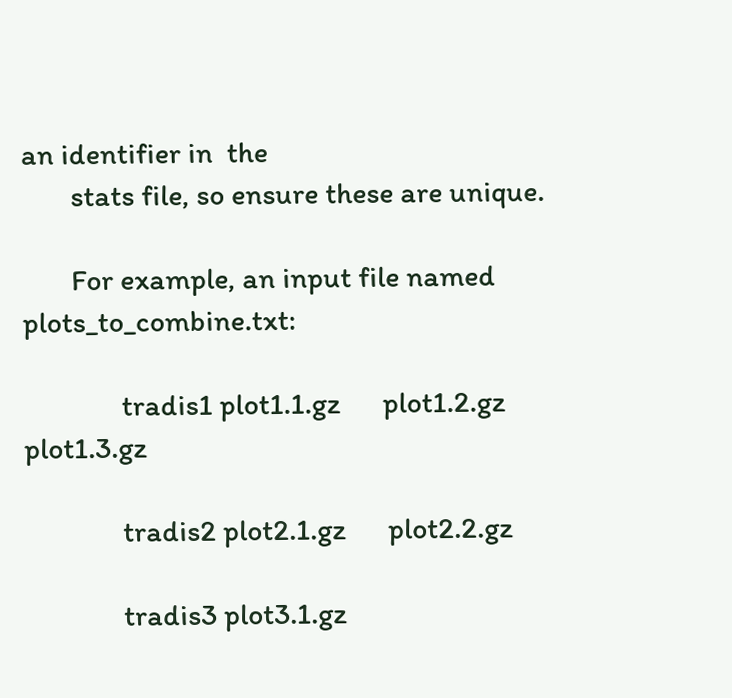an identifier in  the
       stats file, so ensure these are unique.

       For example, an input file named plots_to_combine.txt:

              tradis1 plot1.1.gz      plot1.2.gz plot1.3.gz

              tradis2 plot2.1.gz      plot2.2.gz

              tradis3 plot3.1.gz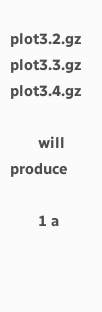plot3.2.gz plot3.3.gz   plot3.4.gz

       will produce

       1 a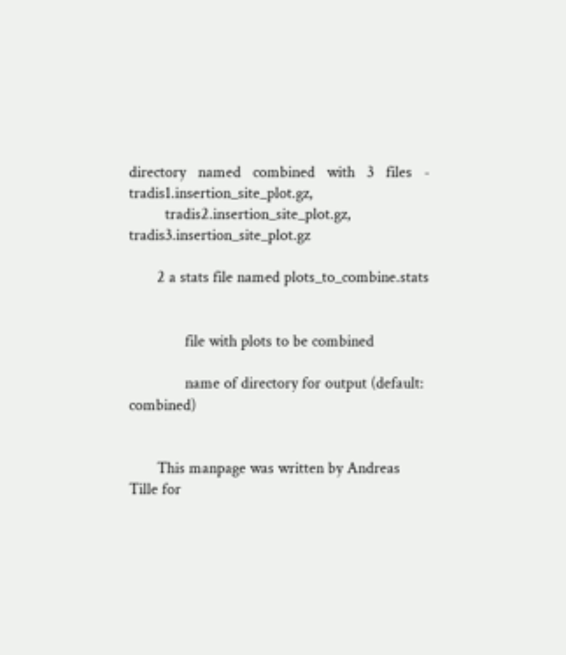directory   named   combined   with   3   files   -  tradis1.insertion_site_plot.gz,
         tradis2.insertion_site_plot.gz, tradis3.insertion_site_plot.gz

       2 a stats file named plots_to_combine.stats


              file with plots to be combined

              name of directory for output (default: combined)


       This manpage was written by Andreas Tille for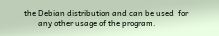the Debian distribution and can be used  for
       any other usage of the program.